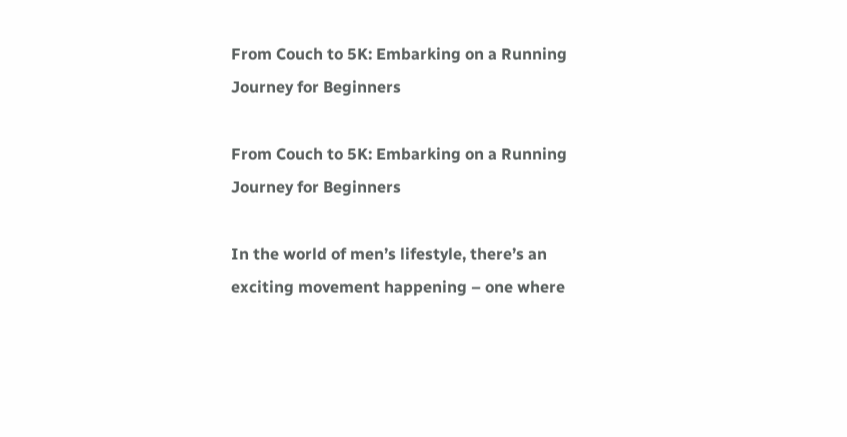From Couch to 5K: Embarking on a Running Journey for Beginners

From Couch to 5K: Embarking on a Running Journey for Beginners

In the world of men’s lifestyle, there’s an exciting movement happening – one where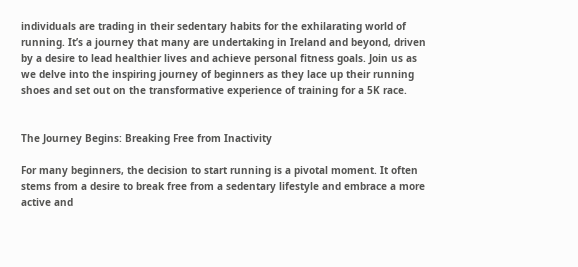individuals are trading in their sedentary habits for the exhilarating world of running. It’s a journey that many are undertaking in Ireland and beyond, driven by a desire to lead healthier lives and achieve personal fitness goals. Join us as we delve into the inspiring journey of beginners as they lace up their running shoes and set out on the transformative experience of training for a 5K race.


The Journey Begins: Breaking Free from Inactivity

For many beginners, the decision to start running is a pivotal moment. It often stems from a desire to break free from a sedentary lifestyle and embrace a more active and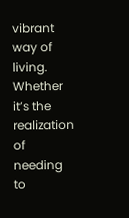vibrant way of living. Whether it’s the realization of needing to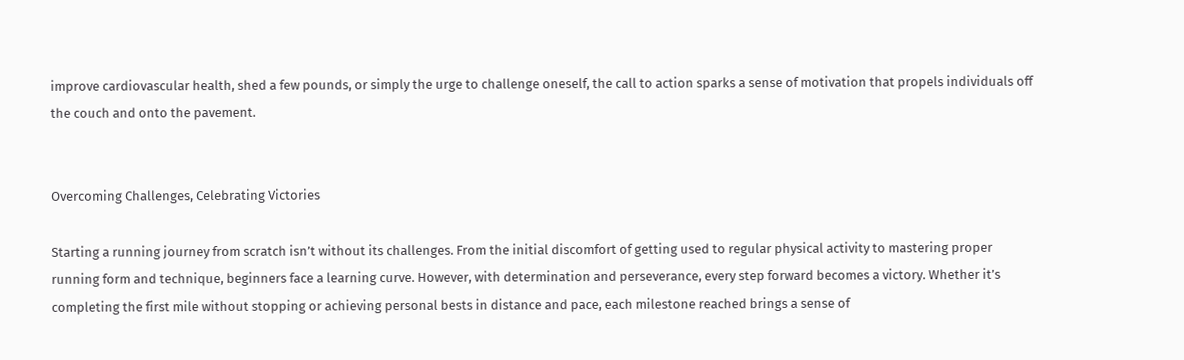improve cardiovascular health, shed a few pounds, or simply the urge to challenge oneself, the call to action sparks a sense of motivation that propels individuals off the couch and onto the pavement.


Overcoming Challenges, Celebrating Victories

Starting a running journey from scratch isn’t without its challenges. From the initial discomfort of getting used to regular physical activity to mastering proper running form and technique, beginners face a learning curve. However, with determination and perseverance, every step forward becomes a victory. Whether it’s completing the first mile without stopping or achieving personal bests in distance and pace, each milestone reached brings a sense of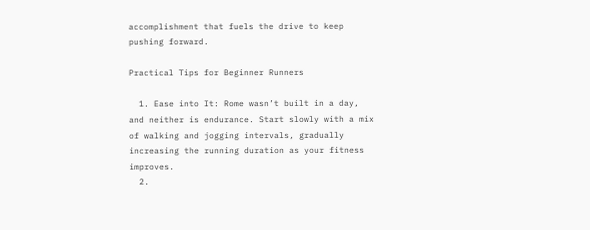accomplishment that fuels the drive to keep pushing forward.

Practical Tips for Beginner Runners

  1. Ease into It: Rome wasn’t built in a day, and neither is endurance. Start slowly with a mix of walking and jogging intervals, gradually increasing the running duration as your fitness improves.
  2.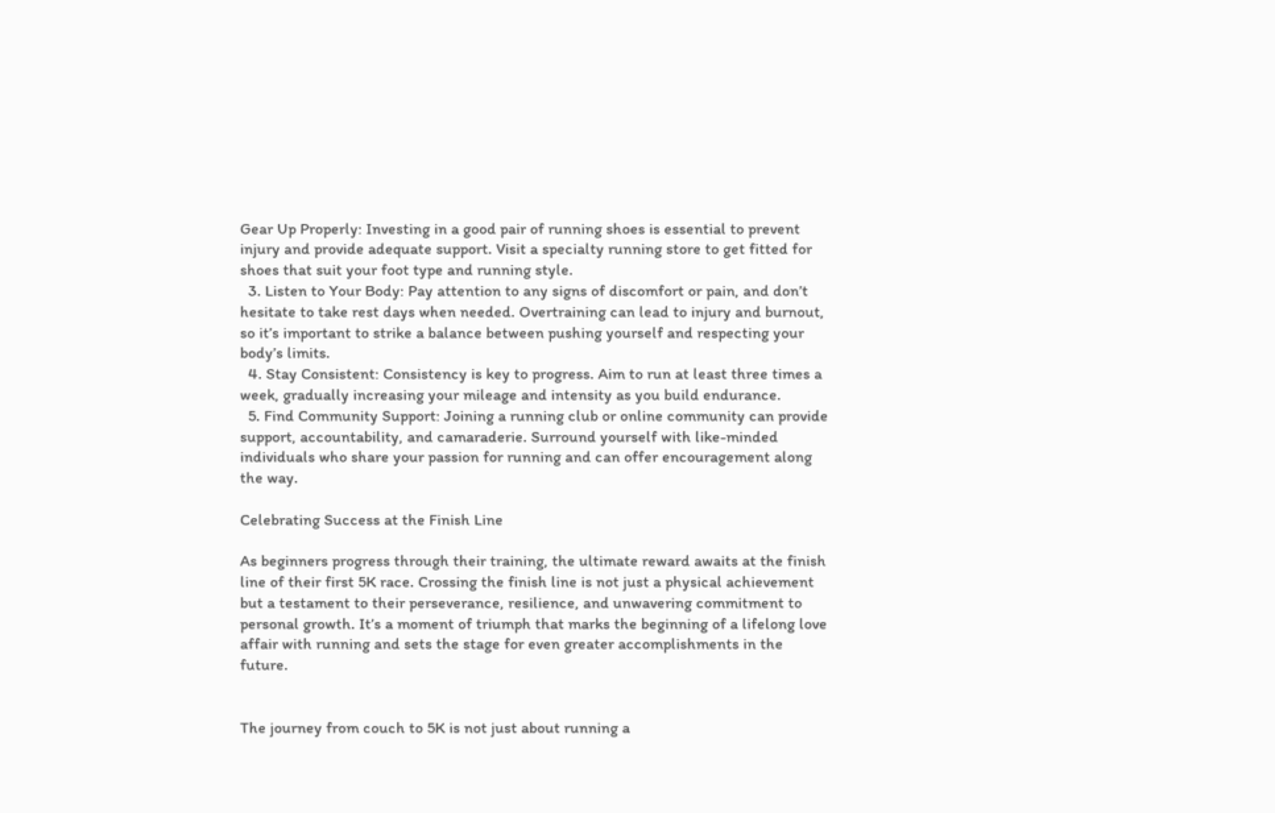Gear Up Properly: Investing in a good pair of running shoes is essential to prevent injury and provide adequate support. Visit a specialty running store to get fitted for shoes that suit your foot type and running style.
  3. Listen to Your Body: Pay attention to any signs of discomfort or pain, and don’t hesitate to take rest days when needed. Overtraining can lead to injury and burnout, so it’s important to strike a balance between pushing yourself and respecting your body’s limits.
  4. Stay Consistent: Consistency is key to progress. Aim to run at least three times a week, gradually increasing your mileage and intensity as you build endurance.
  5. Find Community Support: Joining a running club or online community can provide support, accountability, and camaraderie. Surround yourself with like-minded individuals who share your passion for running and can offer encouragement along the way.

Celebrating Success at the Finish Line

As beginners progress through their training, the ultimate reward awaits at the finish line of their first 5K race. Crossing the finish line is not just a physical achievement but a testament to their perseverance, resilience, and unwavering commitment to personal growth. It’s a moment of triumph that marks the beginning of a lifelong love affair with running and sets the stage for even greater accomplishments in the future.


The journey from couch to 5K is not just about running a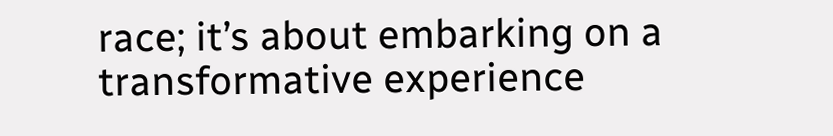race; it’s about embarking on a transformative experience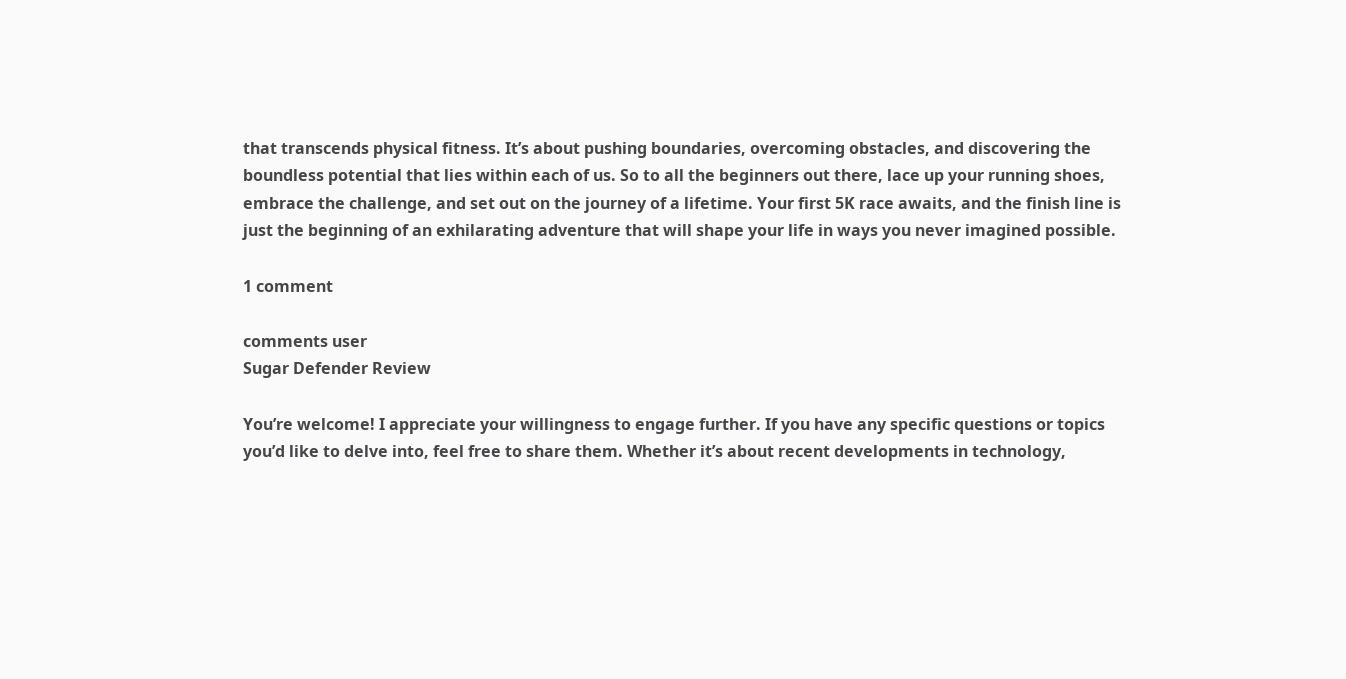that transcends physical fitness. It’s about pushing boundaries, overcoming obstacles, and discovering the boundless potential that lies within each of us. So to all the beginners out there, lace up your running shoes, embrace the challenge, and set out on the journey of a lifetime. Your first 5K race awaits, and the finish line is just the beginning of an exhilarating adventure that will shape your life in ways you never imagined possible.

1 comment

comments user
Sugar Defender Review

You’re welcome! I appreciate your willingness to engage further. If you have any specific questions or topics you’d like to delve into, feel free to share them. Whether it’s about recent developments in technology,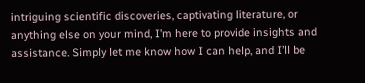intriguing scientific discoveries, captivating literature, or anything else on your mind, I’m here to provide insights and assistance. Simply let me know how I can help, and I’ll be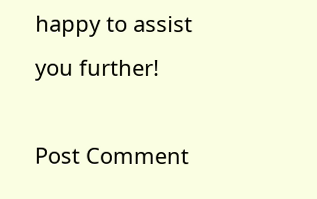happy to assist you further!

Post Comment